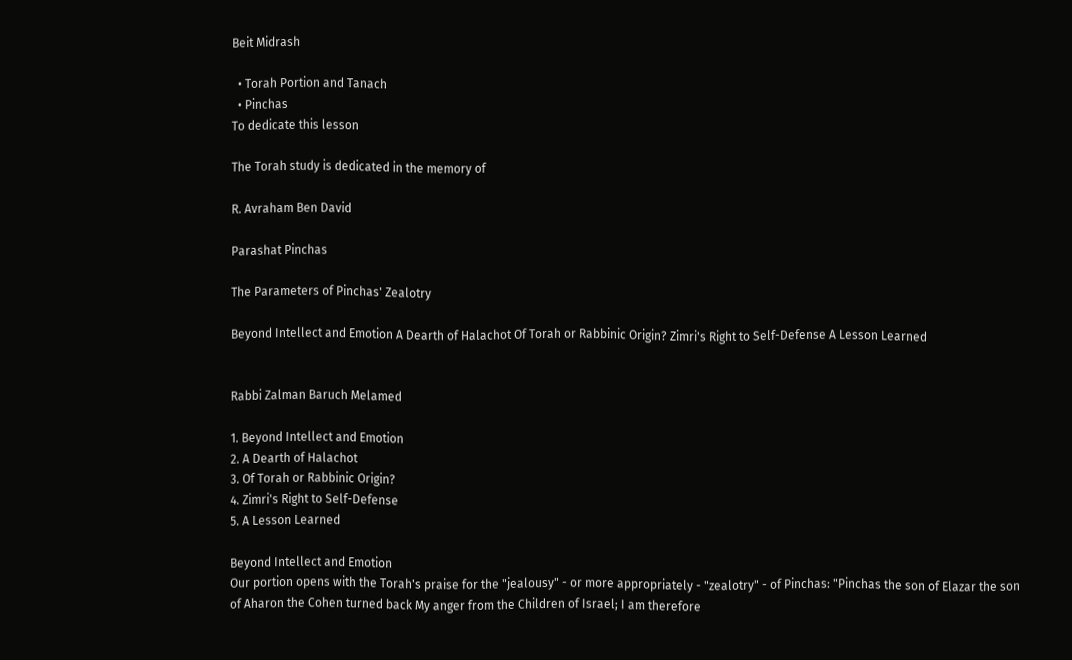Beit Midrash

  • Torah Portion and Tanach
  • Pinchas
To dedicate this lesson

The Torah study is dedicated in the memory of

R. Avraham Ben David

Parashat Pinchas

The Parameters of Pinchas' Zealotry

Beyond Intellect and Emotion A Dearth of Halachot Of Torah or Rabbinic Origin? Zimri's Right to Self-Defense A Lesson Learned


Rabbi Zalman Baruch Melamed

1. Beyond Intellect and Emotion
2. A Dearth of Halachot
3. Of Torah or Rabbinic Origin?
4. Zimri's Right to Self-Defense
5. A Lesson Learned

Beyond Intellect and Emotion
Our portion opens with the Torah's praise for the "jealousy" - or more appropriately - "zealotry" - of Pinchas: "Pinchas the son of Elazar the son of Aharon the Cohen turned back My anger from the Children of Israel; I am therefore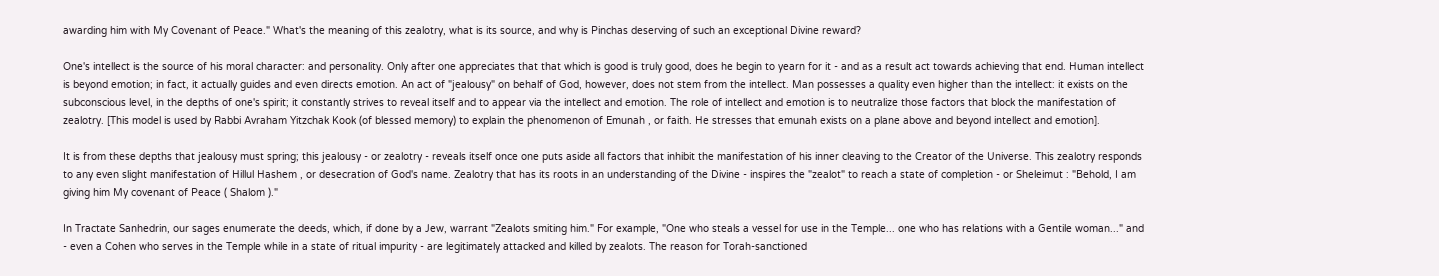awarding him with My Covenant of Peace." What's the meaning of this zealotry, what is its source, and why is Pinchas deserving of such an exceptional Divine reward?

One's intellect is the source of his moral character: and personality. Only after one appreciates that that which is good is truly good, does he begin to yearn for it - and as a result act towards achieving that end. Human intellect is beyond emotion; in fact, it actually guides and even directs emotion. An act of "jealousy" on behalf of God, however, does not stem from the intellect. Man possesses a quality even higher than the intellect: it exists on the subconscious level, in the depths of one's spirit; it constantly strives to reveal itself and to appear via the intellect and emotion. The role of intellect and emotion is to neutralize those factors that block the manifestation of zealotry. [This model is used by Rabbi Avraham Yitzchak Kook (of blessed memory) to explain the phenomenon of Emunah , or faith. He stresses that emunah exists on a plane above and beyond intellect and emotion].

It is from these depths that jealousy must spring; this jealousy - or zealotry - reveals itself once one puts aside all factors that inhibit the manifestation of his inner cleaving to the Creator of the Universe. This zealotry responds to any even slight manifestation of Hillul Hashem , or desecration of God's name. Zealotry that has its roots in an understanding of the Divine - inspires the "zealot" to reach a state of completion - or Sheleimut : "Behold, I am giving him My covenant of Peace ( Shalom )."

In Tractate Sanhedrin, our sages enumerate the deeds, which, if done by a Jew, warrant "Zealots smiting him." For example, "One who steals a vessel for use in the Temple... one who has relations with a Gentile woman..." and - even a Cohen who serves in the Temple while in a state of ritual impurity - are legitimately attacked and killed by zealots. The reason for Torah-sanctioned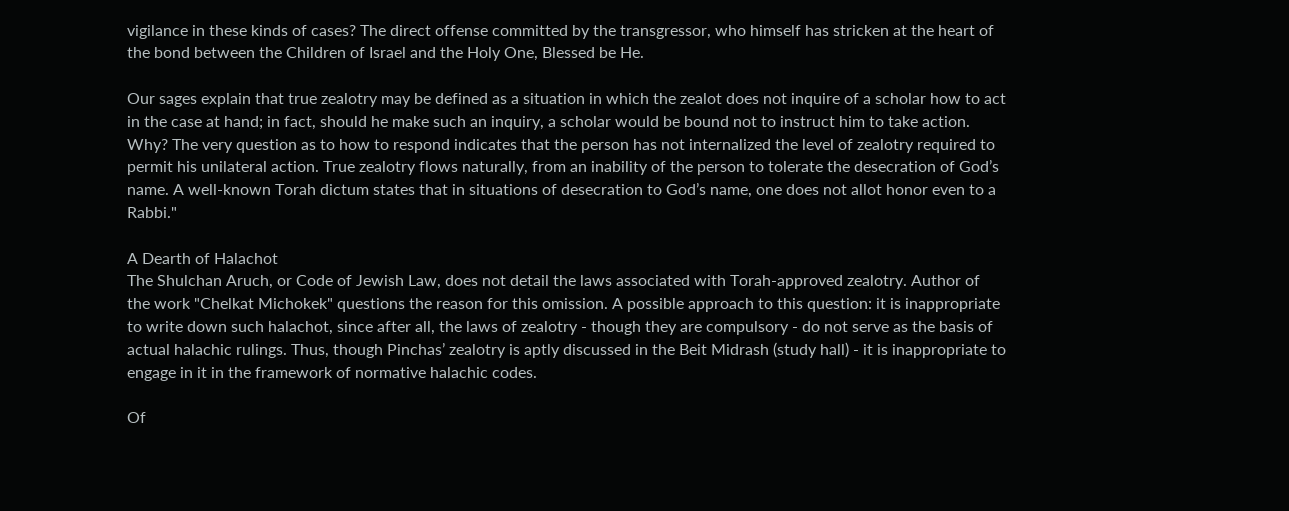vigilance in these kinds of cases? The direct offense committed by the transgressor, who himself has stricken at the heart of the bond between the Children of Israel and the Holy One, Blessed be He.

Our sages explain that true zealotry may be defined as a situation in which the zealot does not inquire of a scholar how to act in the case at hand; in fact, should he make such an inquiry, a scholar would be bound not to instruct him to take action. Why? The very question as to how to respond indicates that the person has not internalized the level of zealotry required to permit his unilateral action. True zealotry flows naturally, from an inability of the person to tolerate the desecration of God’s name. A well-known Torah dictum states that in situations of desecration to God’s name, one does not allot honor even to a Rabbi."

A Dearth of Halachot
The Shulchan Aruch, or Code of Jewish Law, does not detail the laws associated with Torah-approved zealotry. Author of the work "Chelkat Michokek" questions the reason for this omission. A possible approach to this question: it is inappropriate to write down such halachot, since after all, the laws of zealotry - though they are compulsory - do not serve as the basis of actual halachic rulings. Thus, though Pinchas’ zealotry is aptly discussed in the Beit Midrash (study hall) - it is inappropriate to engage in it in the framework of normative halachic codes.

Of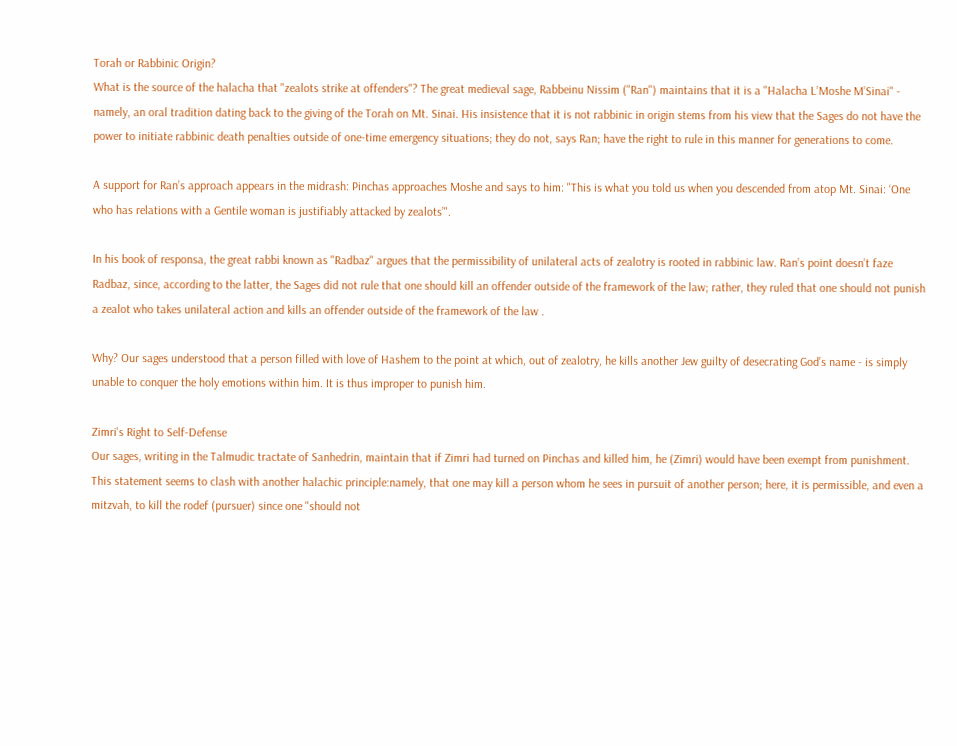Torah or Rabbinic Origin?
What is the source of the halacha that "zealots strike at offenders"? The great medieval sage, Rabbeinu Nissim ("Ran") maintains that it is a "Halacha L’Moshe M’Sinai" - namely, an oral tradition dating back to the giving of the Torah on Mt. Sinai. His insistence that it is not rabbinic in origin stems from his view that the Sages do not have the power to initiate rabbinic death penalties outside of one-time emergency situations; they do not, says Ran; have the right to rule in this manner for generations to come.

A support for Ran’s approach appears in the midrash: Pinchas approaches Moshe and says to him: "This is what you told us when you descended from atop Mt. Sinai: ‘One who has relations with a Gentile woman is justifiably attacked by zealots’".

In his book of responsa, the great rabbi known as "Radbaz" argues that the permissibility of unilateral acts of zealotry is rooted in rabbinic law. Ran’s point doesn’t faze Radbaz, since, according to the latter, the Sages did not rule that one should kill an offender outside of the framework of the law; rather, they ruled that one should not punish a zealot who takes unilateral action and kills an offender outside of the framework of the law .

Why? Our sages understood that a person filled with love of Hashem to the point at which, out of zealotry, he kills another Jew guilty of desecrating God’s name - is simply unable to conquer the holy emotions within him. It is thus improper to punish him.

Zimri's Right to Self-Defense
Our sages, writing in the Talmudic tractate of Sanhedrin, maintain that if Zimri had turned on Pinchas and killed him, he (Zimri) would have been exempt from punishment. This statement seems to clash with another halachic principle:namely, that one may kill a person whom he sees in pursuit of another person; here, it is permissible, and even a mitzvah, to kill the rodef (pursuer) since one "should not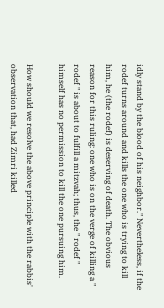idly stand by the blood of his neighbor." Nevertheless, if the rodef turns around and kills the one who is trying to kill him, he (the rodef) is deserving of death. The obvious reason for this ruling: one who is on the verge of killing a " rodef " is about to fulfill a mitzvah; thus, the " rodef " himself has no permission to kill the one pursuing him.

How should we resolve the above principle with the rabbis' observation that, had Zimri killed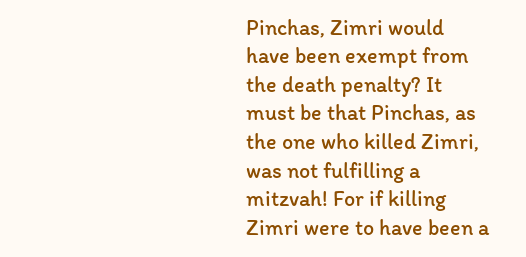Pinchas, Zimri would have been exempt from the death penalty? It must be that Pinchas, as the one who killed Zimri, was not fulfilling a mitzvah! For if killing Zimri were to have been a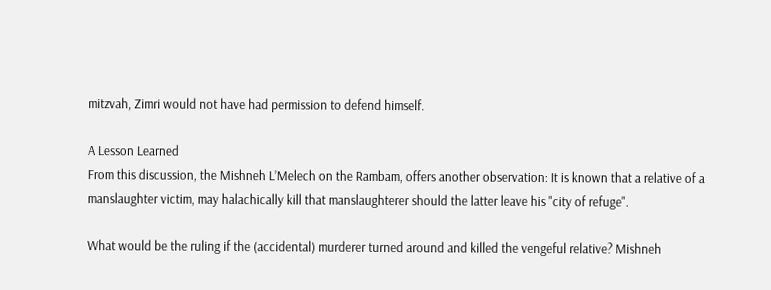mitzvah, Zimri would not have had permission to defend himself.

A Lesson Learned
From this discussion, the Mishneh L’Melech on the Rambam, offers another observation: It is known that a relative of a manslaughter victim, may halachically kill that manslaughterer should the latter leave his "city of refuge".

What would be the ruling if the (accidental) murderer turned around and killed the vengeful relative? Mishneh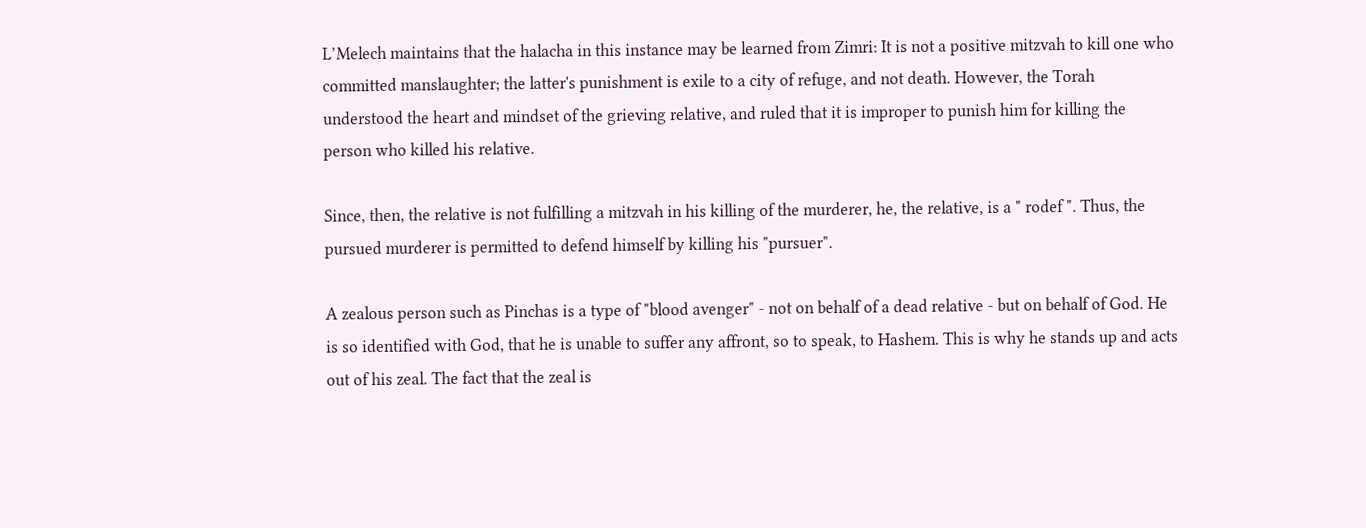L’Melech maintains that the halacha in this instance may be learned from Zimri: It is not a positive mitzvah to kill one who committed manslaughter; the latter's punishment is exile to a city of refuge, and not death. However, the Torah understood the heart and mindset of the grieving relative, and ruled that it is improper to punish him for killing the person who killed his relative.

Since, then, the relative is not fulfilling a mitzvah in his killing of the murderer, he, the relative, is a " rodef ". Thus, the pursued murderer is permitted to defend himself by killing his "pursuer".

A zealous person such as Pinchas is a type of "blood avenger" - not on behalf of a dead relative - but on behalf of God. He is so identified with God, that he is unable to suffer any affront, so to speak, to Hashem. This is why he stands up and acts out of his zeal. The fact that the zeal is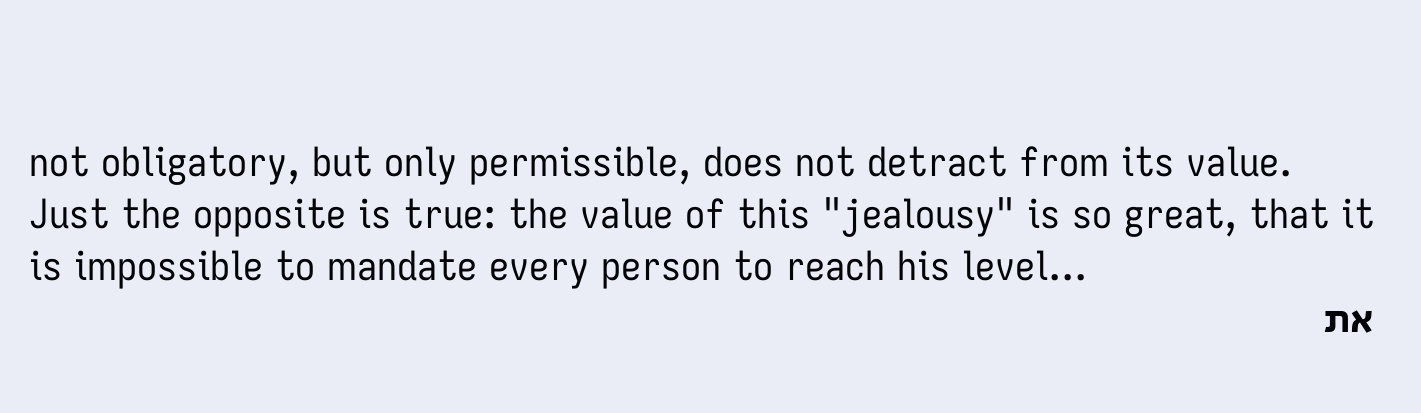not obligatory, but only permissible, does not detract from its value. Just the opposite is true: the value of this "jealousy" is so great, that it is impossible to mandate every person to reach his level...
את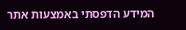המידע הדפסתי באמצעות אתר